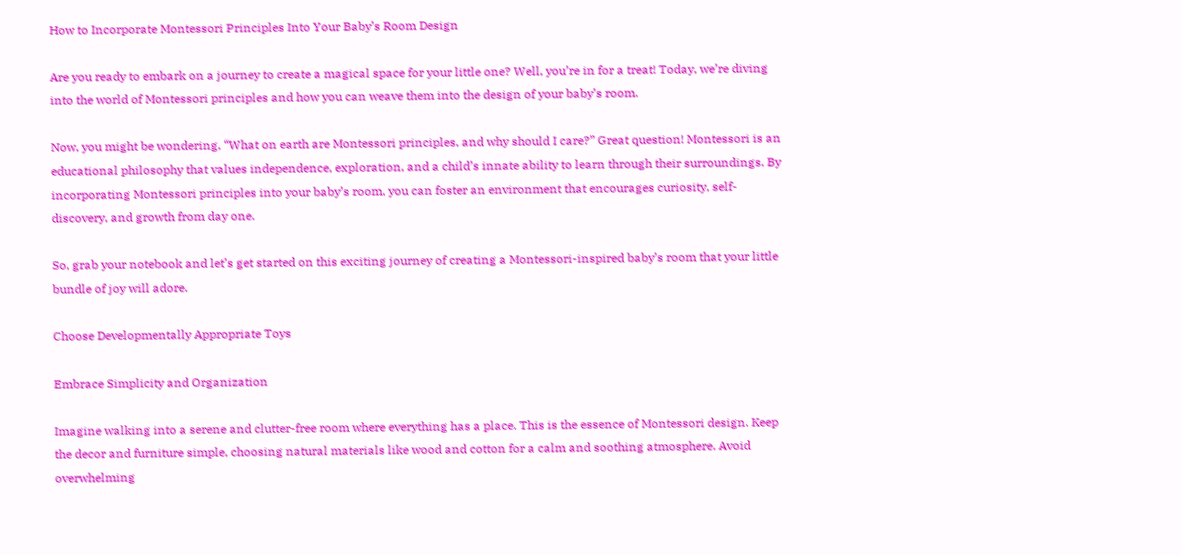How to Incorporate Montessori Principles Into Your Baby’s Room Design

Are you ready to embark on a journey to create a magical space for your little one? Well, you’re in for a treat! Today, we’re diving into the world of Montessori principles and how you can weave them into the design of your baby’s room.

Now, you might be wondering, “What on earth are Montessori principles, and why should I care?” Great question! Montessori is an educational philosophy that values independence, exploration, and a child’s innate ability to learn through their surroundings. By incorporating Montessori principles into your baby’s room, you can foster an environment that encourages curiosity, self-discovery, and growth from day one.

So, grab your notebook and let’s get started on this exciting journey of creating a Montessori-inspired baby’s room that your little bundle of joy will adore.

Choose Developmentally Appropriate Toys

Embrace Simplicity and Organization

Imagine walking into a serene and clutter-free room where everything has a place. This is the essence of Montessori design. Keep the decor and furniture simple, choosing natural materials like wood and cotton for a calm and soothing atmosphere. Avoid overwhelming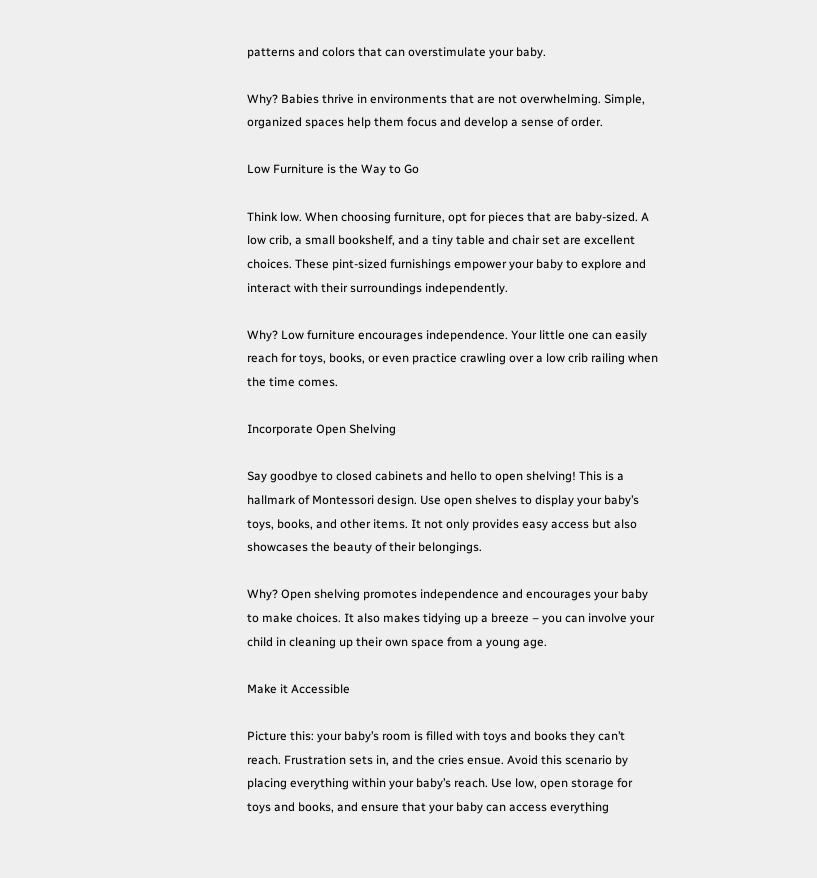patterns and colors that can overstimulate your baby.

Why? Babies thrive in environments that are not overwhelming. Simple, organized spaces help them focus and develop a sense of order.

Low Furniture is the Way to Go

Think low. When choosing furniture, opt for pieces that are baby-sized. A low crib, a small bookshelf, and a tiny table and chair set are excellent choices. These pint-sized furnishings empower your baby to explore and interact with their surroundings independently.

Why? Low furniture encourages independence. Your little one can easily reach for toys, books, or even practice crawling over a low crib railing when the time comes.

Incorporate Open Shelving

Say goodbye to closed cabinets and hello to open shelving! This is a hallmark of Montessori design. Use open shelves to display your baby’s toys, books, and other items. It not only provides easy access but also showcases the beauty of their belongings.

Why? Open shelving promotes independence and encourages your baby to make choices. It also makes tidying up a breeze – you can involve your child in cleaning up their own space from a young age.

Make it Accessible

Picture this: your baby’s room is filled with toys and books they can’t reach. Frustration sets in, and the cries ensue. Avoid this scenario by placing everything within your baby’s reach. Use low, open storage for toys and books, and ensure that your baby can access everything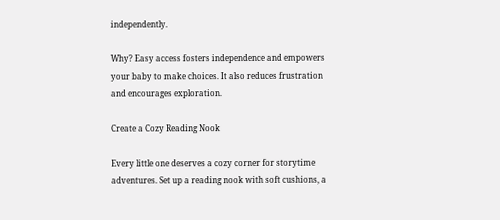independently.

Why? Easy access fosters independence and empowers your baby to make choices. It also reduces frustration and encourages exploration.

Create a Cozy Reading Nook

Every little one deserves a cozy corner for storytime adventures. Set up a reading nook with soft cushions, a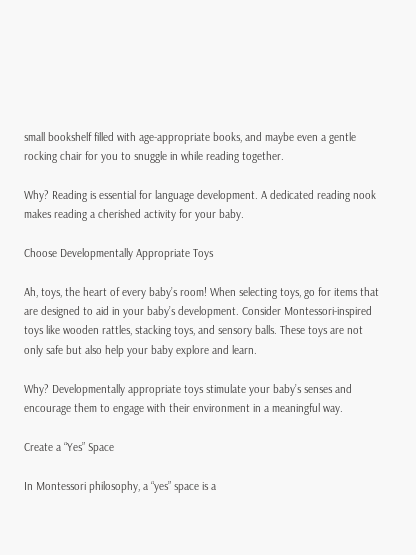small bookshelf filled with age-appropriate books, and maybe even a gentle rocking chair for you to snuggle in while reading together.

Why? Reading is essential for language development. A dedicated reading nook makes reading a cherished activity for your baby.

Choose Developmentally Appropriate Toys

Ah, toys, the heart of every baby’s room! When selecting toys, go for items that are designed to aid in your baby’s development. Consider Montessori-inspired toys like wooden rattles, stacking toys, and sensory balls. These toys are not only safe but also help your baby explore and learn.

Why? Developmentally appropriate toys stimulate your baby’s senses and encourage them to engage with their environment in a meaningful way.

Create a “Yes” Space

In Montessori philosophy, a “yes” space is a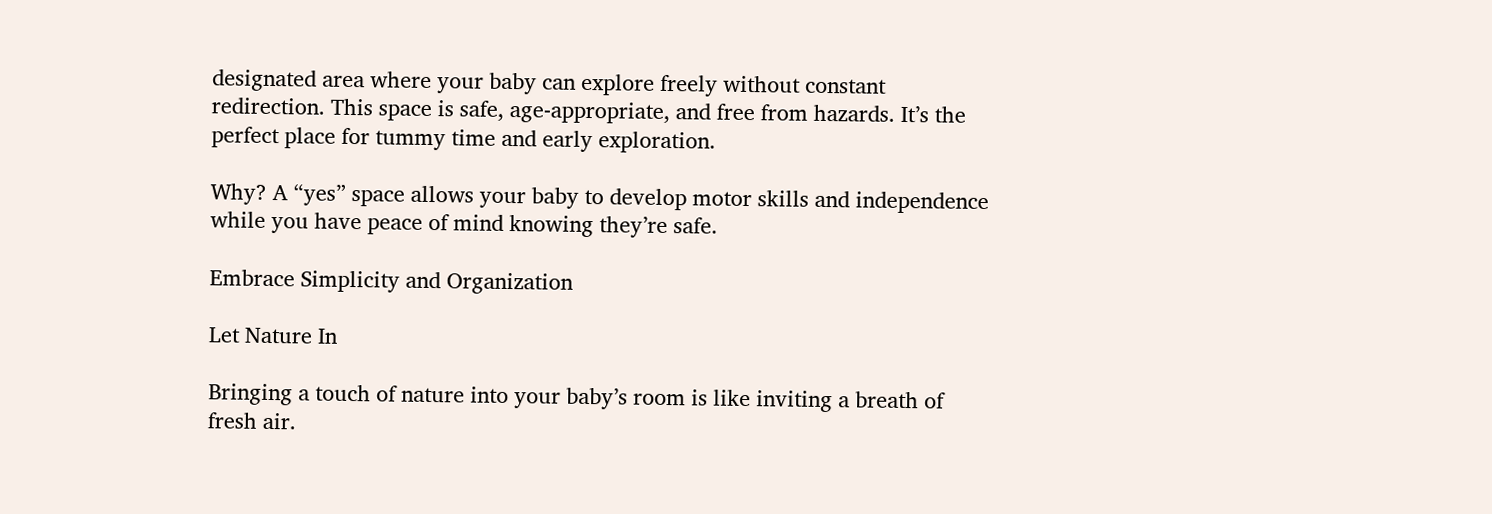designated area where your baby can explore freely without constant redirection. This space is safe, age-appropriate, and free from hazards. It’s the perfect place for tummy time and early exploration.

Why? A “yes” space allows your baby to develop motor skills and independence while you have peace of mind knowing they’re safe.

Embrace Simplicity and Organization

Let Nature In

Bringing a touch of nature into your baby’s room is like inviting a breath of fresh air.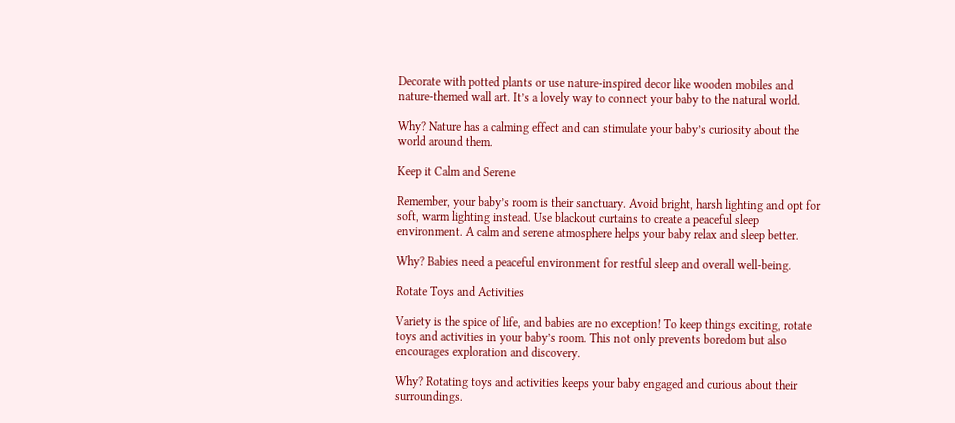Decorate with potted plants or use nature-inspired decor like wooden mobiles and nature-themed wall art. It’s a lovely way to connect your baby to the natural world.

Why? Nature has a calming effect and can stimulate your baby’s curiosity about the world around them.

Keep it Calm and Serene

Remember, your baby’s room is their sanctuary. Avoid bright, harsh lighting and opt for soft, warm lighting instead. Use blackout curtains to create a peaceful sleep environment. A calm and serene atmosphere helps your baby relax and sleep better.

Why? Babies need a peaceful environment for restful sleep and overall well-being.

Rotate Toys and Activities

Variety is the spice of life, and babies are no exception! To keep things exciting, rotate toys and activities in your baby’s room. This not only prevents boredom but also encourages exploration and discovery.

Why? Rotating toys and activities keeps your baby engaged and curious about their surroundings.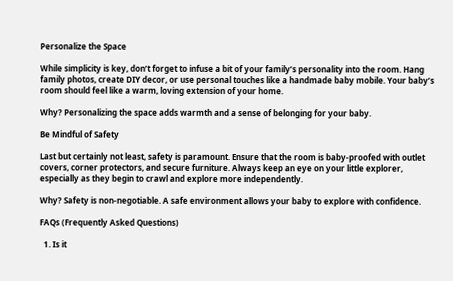Personalize the Space

While simplicity is key, don’t forget to infuse a bit of your family’s personality into the room. Hang family photos, create DIY decor, or use personal touches like a handmade baby mobile. Your baby’s room should feel like a warm, loving extension of your home.

Why? Personalizing the space adds warmth and a sense of belonging for your baby.

Be Mindful of Safety

Last but certainly not least, safety is paramount. Ensure that the room is baby-proofed with outlet covers, corner protectors, and secure furniture. Always keep an eye on your little explorer, especially as they begin to crawl and explore more independently.

Why? Safety is non-negotiable. A safe environment allows your baby to explore with confidence.

FAQs (Frequently Asked Questions)

  1. Is it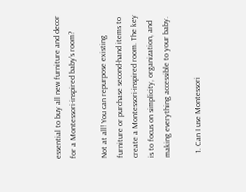essential to buy all new furniture and decor for a Montessori-inspired baby’s room?

Not at all! You can repurpose existing furniture or purchase second-hand items to create a Montessori-inspired room. The key is to focus on simplicity, organization, and making everything accessible to your baby.

  1. Can I use Montessori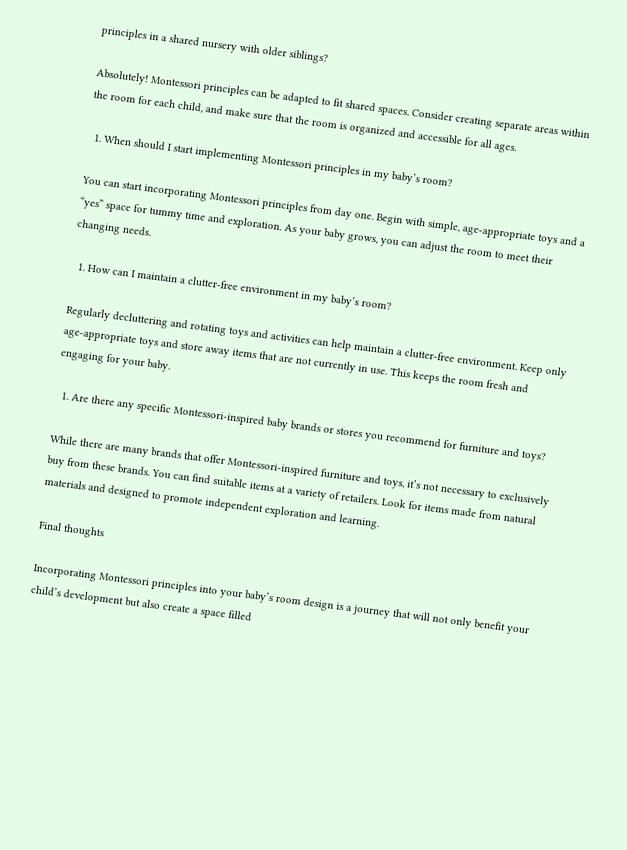principles in a shared nursery with older siblings?

Absolutely! Montessori principles can be adapted to fit shared spaces. Consider creating separate areas within the room for each child, and make sure that the room is organized and accessible for all ages.

  1. When should I start implementing Montessori principles in my baby’s room?

You can start incorporating Montessori principles from day one. Begin with simple, age-appropriate toys and a “yes” space for tummy time and exploration. As your baby grows, you can adjust the room to meet their changing needs.

  1. How can I maintain a clutter-free environment in my baby’s room?

Regularly decluttering and rotating toys and activities can help maintain a clutter-free environment. Keep only age-appropriate toys and store away items that are not currently in use. This keeps the room fresh and engaging for your baby.

  1. Are there any specific Montessori-inspired baby brands or stores you recommend for furniture and toys?

While there are many brands that offer Montessori-inspired furniture and toys, it’s not necessary to exclusively buy from these brands. You can find suitable items at a variety of retailers. Look for items made from natural materials and designed to promote independent exploration and learning.

Final thoughts

Incorporating Montessori principles into your baby’s room design is a journey that will not only benefit your child’s development but also create a space filled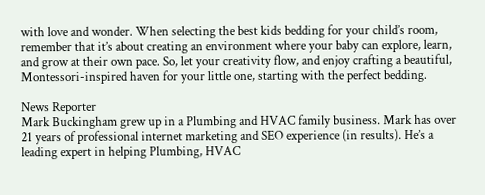with love and wonder. When selecting the best kids bedding for your child’s room, remember that it’s about creating an environment where your baby can explore, learn, and grow at their own pace. So, let your creativity flow, and enjoy crafting a beautiful, Montessori-inspired haven for your little one, starting with the perfect bedding.

News Reporter
Mark Buckingham grew up in a Plumbing and HVAC family business. Mark has over 21 years of professional internet marketing and SEO experience (in results). He’s a leading expert in helping Plumbing, HVAC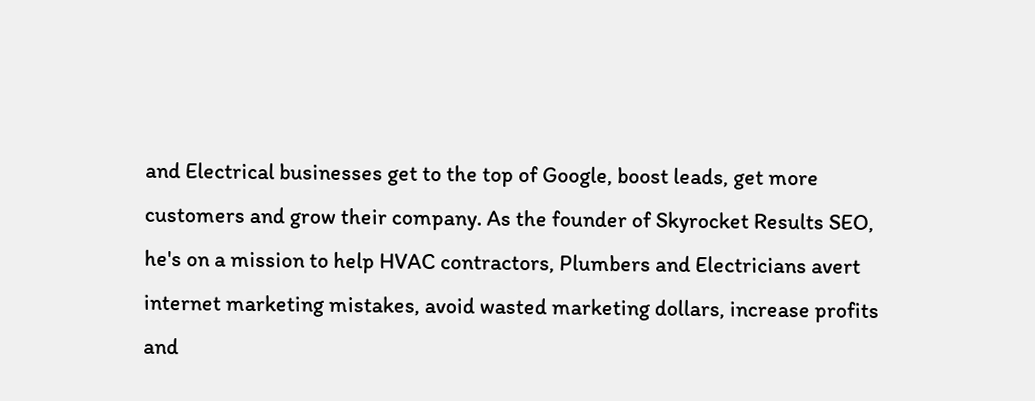and Electrical businesses get to the top of Google, boost leads, get more customers and grow their company. As the founder of Skyrocket Results SEO, he's on a mission to help HVAC contractors, Plumbers and Electricians avert internet marketing mistakes, avoid wasted marketing dollars, increase profits and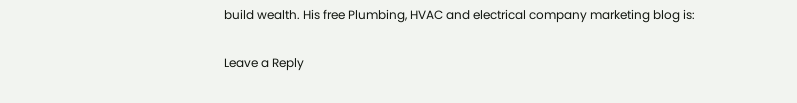build wealth. His free Plumbing, HVAC and electrical company marketing blog is:

Leave a Reply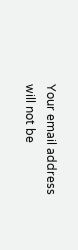Your email address will not be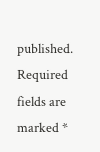published. Required fields are marked *